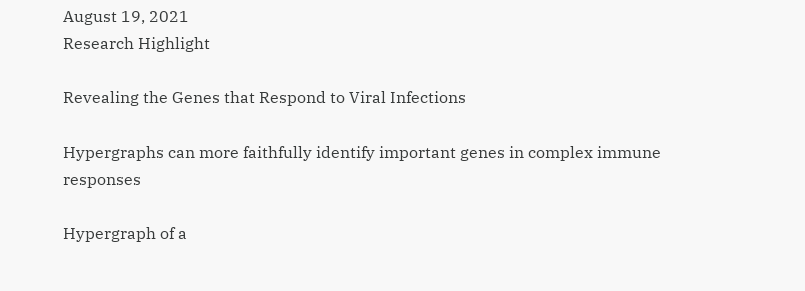August 19, 2021
Research Highlight

Revealing the Genes that Respond to Viral Infections

Hypergraphs can more faithfully identify important genes in complex immune responses

Hypergraph of a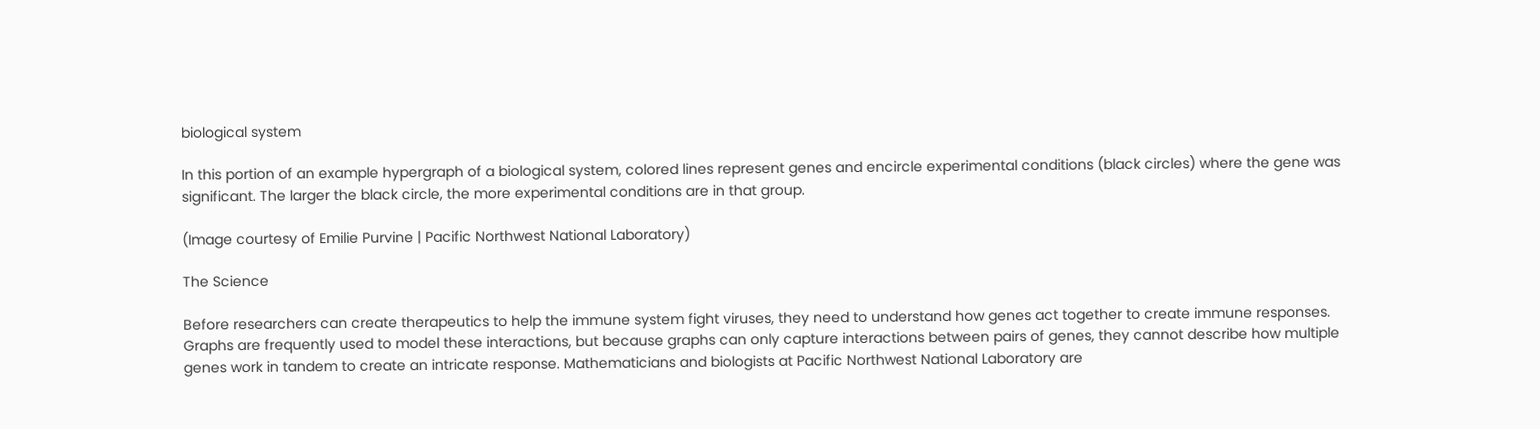biological system

In this portion of an example hypergraph of a biological system, colored lines represent genes and encircle experimental conditions (black circles) where the gene was significant. The larger the black circle, the more experimental conditions are in that group.

(Image courtesy of Emilie Purvine | Pacific Northwest National Laboratory)

The Science

Before researchers can create therapeutics to help the immune system fight viruses, they need to understand how genes act together to create immune responses. Graphs are frequently used to model these interactions, but because graphs can only capture interactions between pairs of genes, they cannot describe how multiple genes work in tandem to create an intricate response. Mathematicians and biologists at Pacific Northwest National Laboratory are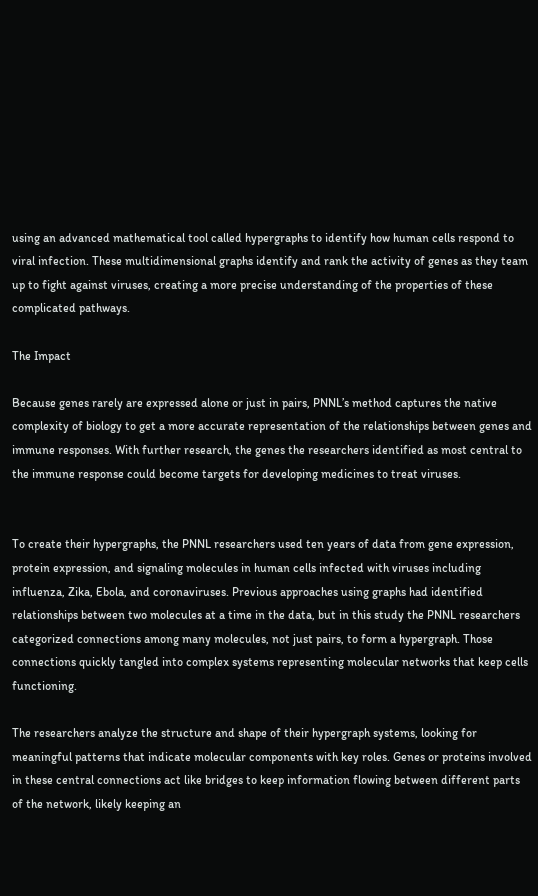using an advanced mathematical tool called hypergraphs to identify how human cells respond to viral infection. These multidimensional graphs identify and rank the activity of genes as they team up to fight against viruses, creating a more precise understanding of the properties of these complicated pathways.

The Impact

Because genes rarely are expressed alone or just in pairs, PNNL’s method captures the native complexity of biology to get a more accurate representation of the relationships between genes and immune responses. With further research, the genes the researchers identified as most central to the immune response could become targets for developing medicines to treat viruses.


To create their hypergraphs, the PNNL researchers used ten years of data from gene expression, protein expression, and signaling molecules in human cells infected with viruses including influenza, Zika, Ebola, and coronaviruses. Previous approaches using graphs had identified relationships between two molecules at a time in the data, but in this study the PNNL researchers categorized connections among many molecules, not just pairs, to form a hypergraph. Those connections quickly tangled into complex systems representing molecular networks that keep cells functioning.

The researchers analyze the structure and shape of their hypergraph systems, looking for meaningful patterns that indicate molecular components with key roles. Genes or proteins involved in these central connections act like bridges to keep information flowing between different parts of the network, likely keeping an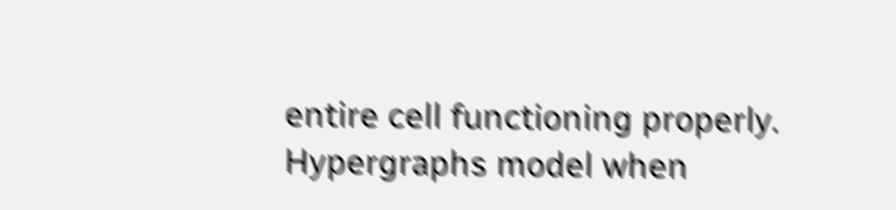entire cell functioning properly. Hypergraphs model when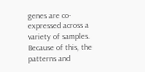genes are co-expressed across a variety of samples. Because of this, the patterns and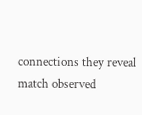connections they reveal match observed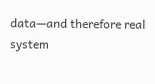data—and therefore real system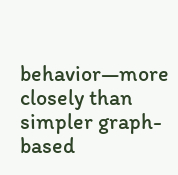behavior—more closely than simpler graph-based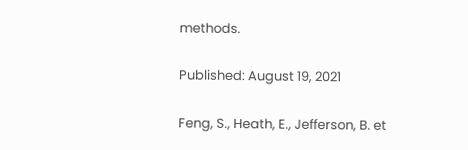methods.

Published: August 19, 2021

Feng, S., Heath, E., Jefferson, B. et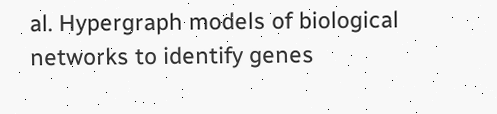al. Hypergraph models of biological networks to identify genes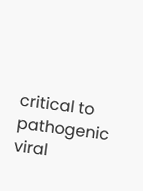critical to pathogenic viral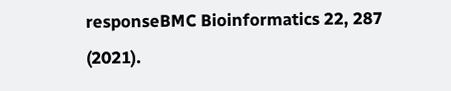responseBMC Bioinformatics 22, 287 (2021).